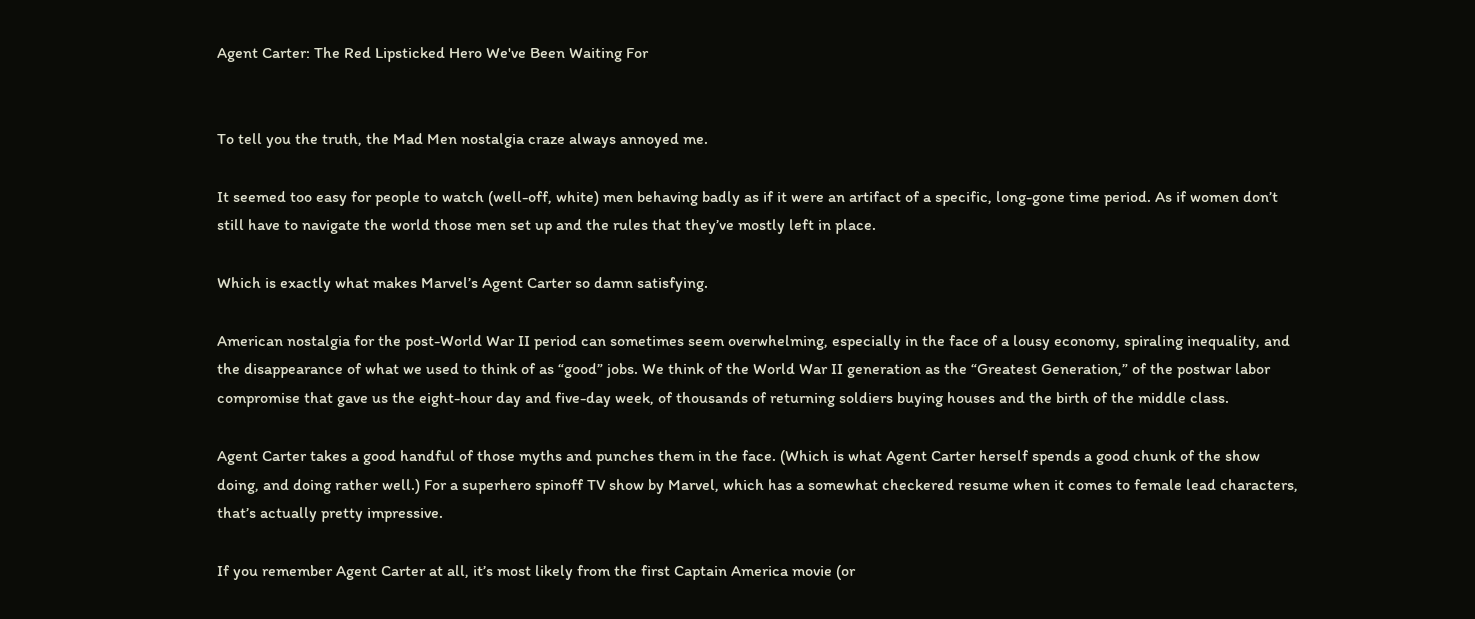Agent Carter: The Red Lipsticked Hero We've Been Waiting For


To tell you the truth, the Mad Men nostalgia craze always annoyed me.

It seemed too easy for people to watch (well-off, white) men behaving badly as if it were an artifact of a specific, long-gone time period. As if women don’t still have to navigate the world those men set up and the rules that they’ve mostly left in place.

Which is exactly what makes Marvel’s Agent Carter so damn satisfying.

American nostalgia for the post-World War II period can sometimes seem overwhelming, especially in the face of a lousy economy, spiraling inequality, and the disappearance of what we used to think of as “good” jobs. We think of the World War II generation as the “Greatest Generation,” of the postwar labor compromise that gave us the eight-hour day and five-day week, of thousands of returning soldiers buying houses and the birth of the middle class.

Agent Carter takes a good handful of those myths and punches them in the face. (Which is what Agent Carter herself spends a good chunk of the show doing, and doing rather well.) For a superhero spinoff TV show by Marvel, which has a somewhat checkered resume when it comes to female lead characters, that’s actually pretty impressive.

If you remember Agent Carter at all, it’s most likely from the first Captain America movie (or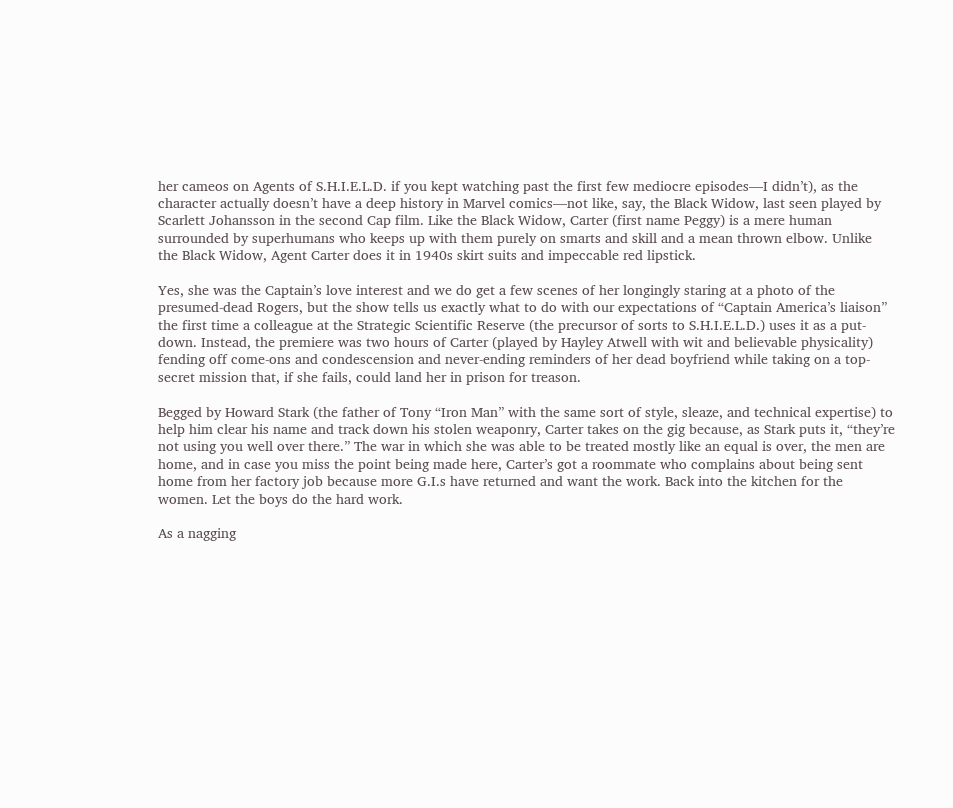her cameos on Agents of S.H.I.E.L.D. if you kept watching past the first few mediocre episodes—I didn’t), as the character actually doesn’t have a deep history in Marvel comics—not like, say, the Black Widow, last seen played by Scarlett Johansson in the second Cap film. Like the Black Widow, Carter (first name Peggy) is a mere human surrounded by superhumans who keeps up with them purely on smarts and skill and a mean thrown elbow. Unlike the Black Widow, Agent Carter does it in 1940s skirt suits and impeccable red lipstick.

Yes, she was the Captain’s love interest and we do get a few scenes of her longingly staring at a photo of the presumed-dead Rogers, but the show tells us exactly what to do with our expectations of “Captain America’s liaison” the first time a colleague at the Strategic Scientific Reserve (the precursor of sorts to S.H.I.E.L.D.) uses it as a put-down. Instead, the premiere was two hours of Carter (played by Hayley Atwell with wit and believable physicality) fending off come-ons and condescension and never-ending reminders of her dead boyfriend while taking on a top-secret mission that, if she fails, could land her in prison for treason.

Begged by Howard Stark (the father of Tony “Iron Man” with the same sort of style, sleaze, and technical expertise) to help him clear his name and track down his stolen weaponry, Carter takes on the gig because, as Stark puts it, “they’re not using you well over there.” The war in which she was able to be treated mostly like an equal is over, the men are home, and in case you miss the point being made here, Carter’s got a roommate who complains about being sent home from her factory job because more G.I.s have returned and want the work. Back into the kitchen for the women. Let the boys do the hard work.

As a nagging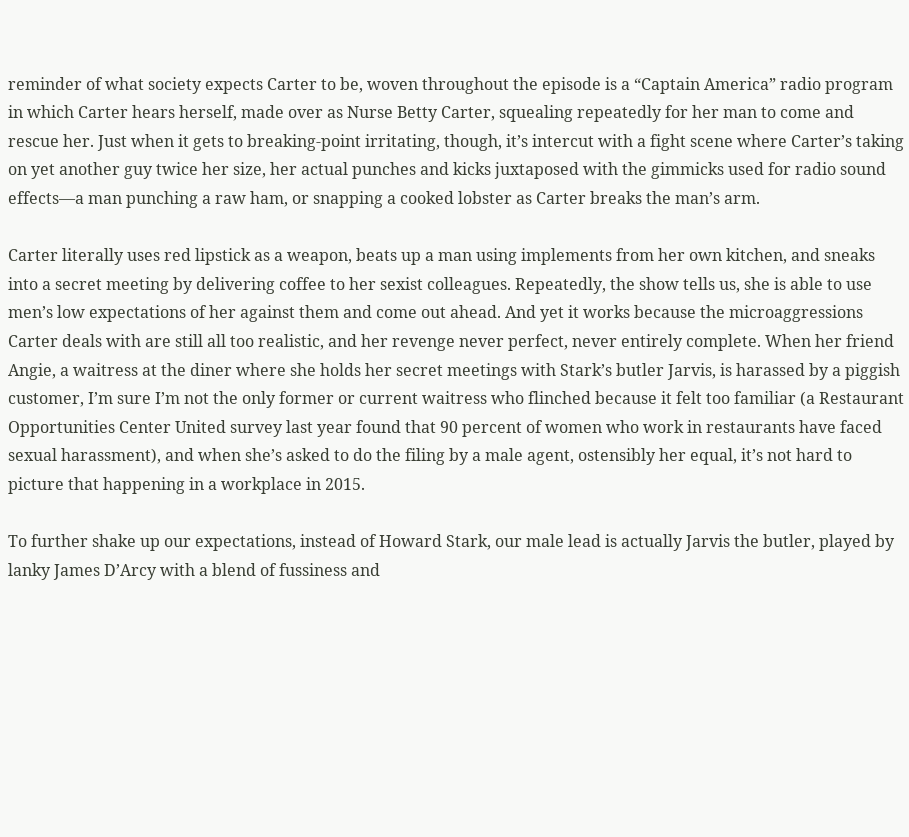reminder of what society expects Carter to be, woven throughout the episode is a “Captain America” radio program in which Carter hears herself, made over as Nurse Betty Carter, squealing repeatedly for her man to come and rescue her. Just when it gets to breaking-point irritating, though, it’s intercut with a fight scene where Carter’s taking on yet another guy twice her size, her actual punches and kicks juxtaposed with the gimmicks used for radio sound effects—a man punching a raw ham, or snapping a cooked lobster as Carter breaks the man’s arm.

Carter literally uses red lipstick as a weapon, beats up a man using implements from her own kitchen, and sneaks into a secret meeting by delivering coffee to her sexist colleagues. Repeatedly, the show tells us, she is able to use men’s low expectations of her against them and come out ahead. And yet it works because the microaggressions Carter deals with are still all too realistic, and her revenge never perfect, never entirely complete. When her friend Angie, a waitress at the diner where she holds her secret meetings with Stark’s butler Jarvis, is harassed by a piggish customer, I’m sure I’m not the only former or current waitress who flinched because it felt too familiar (a Restaurant Opportunities Center United survey last year found that 90 percent of women who work in restaurants have faced sexual harassment), and when she’s asked to do the filing by a male agent, ostensibly her equal, it’s not hard to picture that happening in a workplace in 2015.

To further shake up our expectations, instead of Howard Stark, our male lead is actually Jarvis the butler, played by lanky James D’Arcy with a blend of fussiness and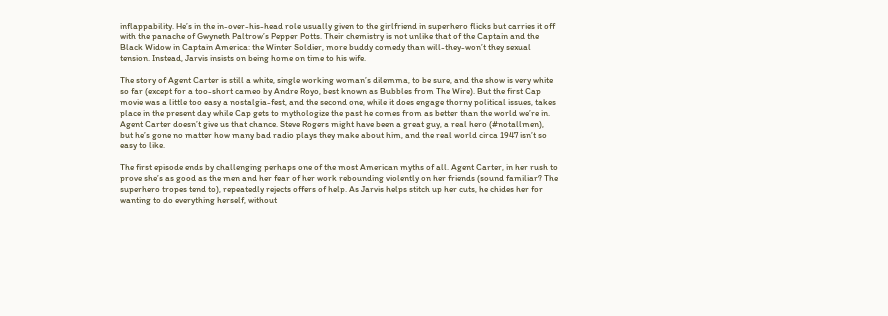inflappability. He’s in the in-over-his-head role usually given to the girlfriend in superhero flicks but carries it off with the panache of Gwyneth Paltrow’s Pepper Potts. Their chemistry is not unlike that of the Captain and the Black Widow in Captain America: the Winter Soldier, more buddy comedy than will-they-won’t they sexual tension. Instead, Jarvis insists on being home on time to his wife.

The story of Agent Carter is still a white, single working woman’s dilemma, to be sure, and the show is very white so far (except for a too-short cameo by Andre Royo, best known as Bubbles from The Wire). But the first Cap movie was a little too easy a nostalgia-fest, and the second one, while it does engage thorny political issues, takes place in the present day while Cap gets to mythologize the past he comes from as better than the world we’re in. Agent Carter doesn’t give us that chance. Steve Rogers might have been a great guy, a real hero (#notallmen), but he’s gone no matter how many bad radio plays they make about him, and the real world circa 1947 isn’t so easy to like.

The first episode ends by challenging perhaps one of the most American myths of all. Agent Carter, in her rush to prove she’s as good as the men and her fear of her work rebounding violently on her friends (sound familiar? The superhero tropes tend to), repeatedly rejects offers of help. As Jarvis helps stitch up her cuts, he chides her for wanting to do everything herself, without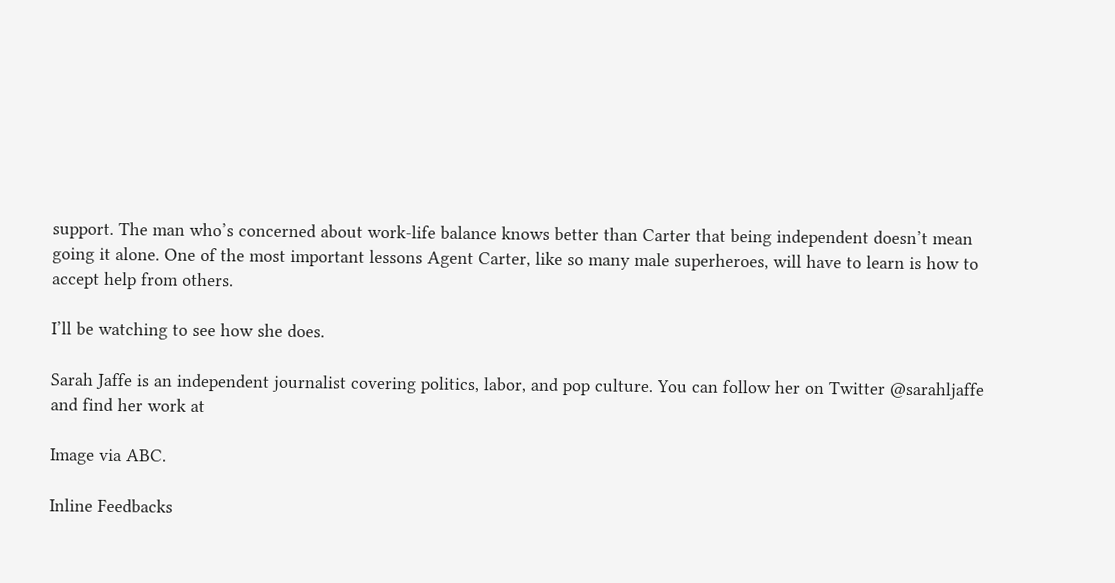support. The man who’s concerned about work-life balance knows better than Carter that being independent doesn’t mean going it alone. One of the most important lessons Agent Carter, like so many male superheroes, will have to learn is how to accept help from others.

I’ll be watching to see how she does.

Sarah Jaffe is an independent journalist covering politics, labor, and pop culture. You can follow her on Twitter @sarahljaffe and find her work at

Image via ABC.

Inline Feedbacks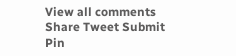View all comments
Share Tweet Submit Pin